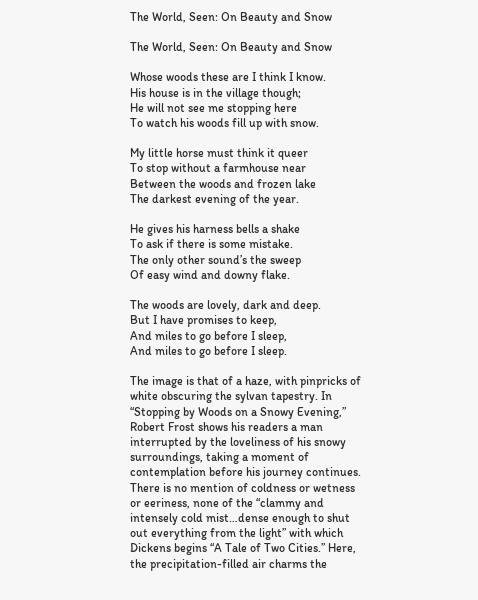The World, Seen: On Beauty and Snow

The World, Seen: On Beauty and Snow

Whose woods these are I think I know.
His house is in the village though;
He will not see me stopping here
To watch his woods fill up with snow.

My little horse must think it queer
To stop without a farmhouse near
Between the woods and frozen lake
The darkest evening of the year.

He gives his harness bells a shake
To ask if there is some mistake.
The only other sound’s the sweep
Of easy wind and downy flake.

The woods are lovely, dark and deep.
But I have promises to keep,
And miles to go before I sleep,
And miles to go before I sleep.

The image is that of a haze, with pinpricks of white obscuring the sylvan tapestry. In “Stopping by Woods on a Snowy Evening,” Robert Frost shows his readers a man interrupted by the loveliness of his snowy surroundings, taking a moment of contemplation before his journey continues. There is no mention of coldness or wetness or eeriness, none of the “clammy and intensely cold mist…dense enough to shut out everything from the light” with which Dickens begins “A Tale of Two Cities.” Here, the precipitation-filled air charms the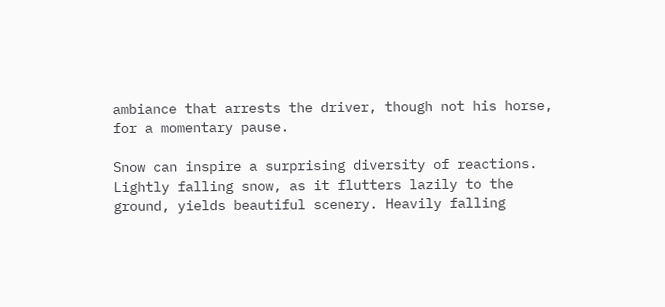ambiance that arrests the driver, though not his horse, for a momentary pause.

Snow can inspire a surprising diversity of reactions. Lightly falling snow, as it flutters lazily to the ground, yields beautiful scenery. Heavily falling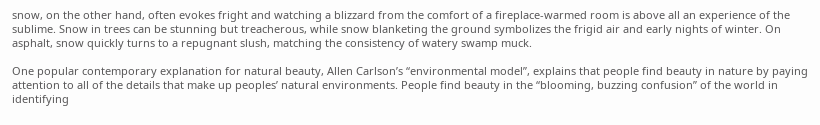snow, on the other hand, often evokes fright and watching a blizzard from the comfort of a fireplace-warmed room is above all an experience of the sublime. Snow in trees can be stunning but treacherous, while snow blanketing the ground symbolizes the frigid air and early nights of winter. On asphalt, snow quickly turns to a repugnant slush, matching the consistency of watery swamp muck.

One popular contemporary explanation for natural beauty, Allen Carlson’s “environmental model”, explains that people find beauty in nature by paying attention to all of the details that make up peoples’ natural environments. People find beauty in the “blooming, buzzing confusion” of the world in identifying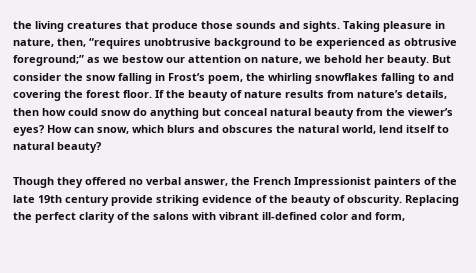the living creatures that produce those sounds and sights. Taking pleasure in nature, then, “requires unobtrusive background to be experienced as obtrusive foreground;” as we bestow our attention on nature, we behold her beauty. But consider the snow falling in Frost’s poem, the whirling snowflakes falling to and covering the forest floor. If the beauty of nature results from nature’s details, then how could snow do anything but conceal natural beauty from the viewer’s eyes? How can snow, which blurs and obscures the natural world, lend itself to natural beauty?

Though they offered no verbal answer, the French Impressionist painters of the late 19th century provide striking evidence of the beauty of obscurity. Replacing the perfect clarity of the salons with vibrant ill-defined color and form,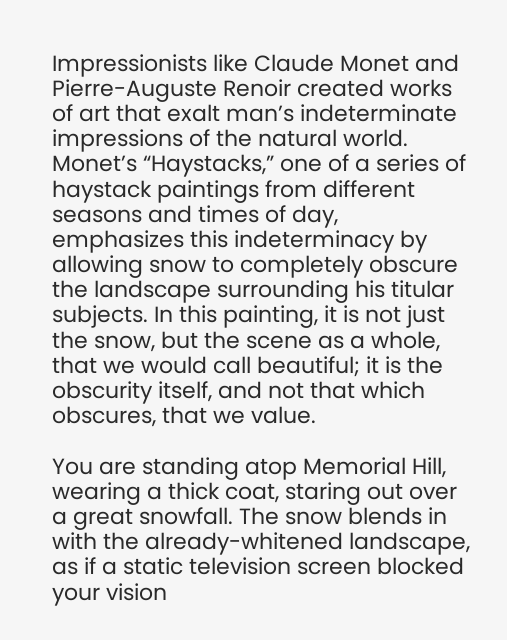Impressionists like Claude Monet and Pierre-Auguste Renoir created works of art that exalt man’s indeterminate impressions of the natural world. Monet’s “Haystacks,” one of a series of haystack paintings from different seasons and times of day, emphasizes this indeterminacy by allowing snow to completely obscure the landscape surrounding his titular subjects. In this painting, it is not just the snow, but the scene as a whole, that we would call beautiful; it is the obscurity itself, and not that which obscures, that we value.

You are standing atop Memorial Hill, wearing a thick coat, staring out over a great snowfall. The snow blends in with the already-whitened landscape, as if a static television screen blocked your vision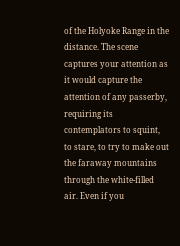of the Holyoke Range in the distance. The scene captures your attention as it would capture the attention of any passerby, requiring its contemplators to squint, to stare, to try to make out the faraway mountains through the white-filled air. Even if you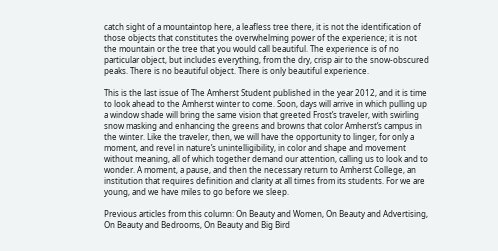catch sight of a mountaintop here, a leafless tree there, it is not the identification of those objects that constitutes the overwhelming power of the experience; it is not the mountain or the tree that you would call beautiful. The experience is of no particular object, but includes everything, from the dry, crisp air to the snow-obscured peaks. There is no beautiful object. There is only beautiful experience.

This is the last issue of The Amherst Student published in the year 2012, and it is time to look ahead to the Amherst winter to come. Soon, days will arrive in which pulling up a window shade will bring the same vision that greeted Frost’s traveler, with swirling snow masking and enhancing the greens and browns that color Amherst’s campus in the winter. Like the traveler, then, we will have the opportunity to linger, for only a moment, and revel in nature’s unintelligibility, in color and shape and movement without meaning, all of which together demand our attention, calling us to look and to wonder. A moment, a pause, and then the necessary return to Amherst College, an institution that requires definition and clarity at all times from its students. For we are young, and we have miles to go before we sleep.

Previous articles from this column: On Beauty and Women, On Beauty and Advertising, On Beauty and Bedrooms, On Beauty and Big Bird